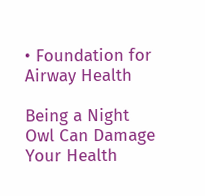• Foundation for Airway Health

Being a Night Owl Can Damage Your Health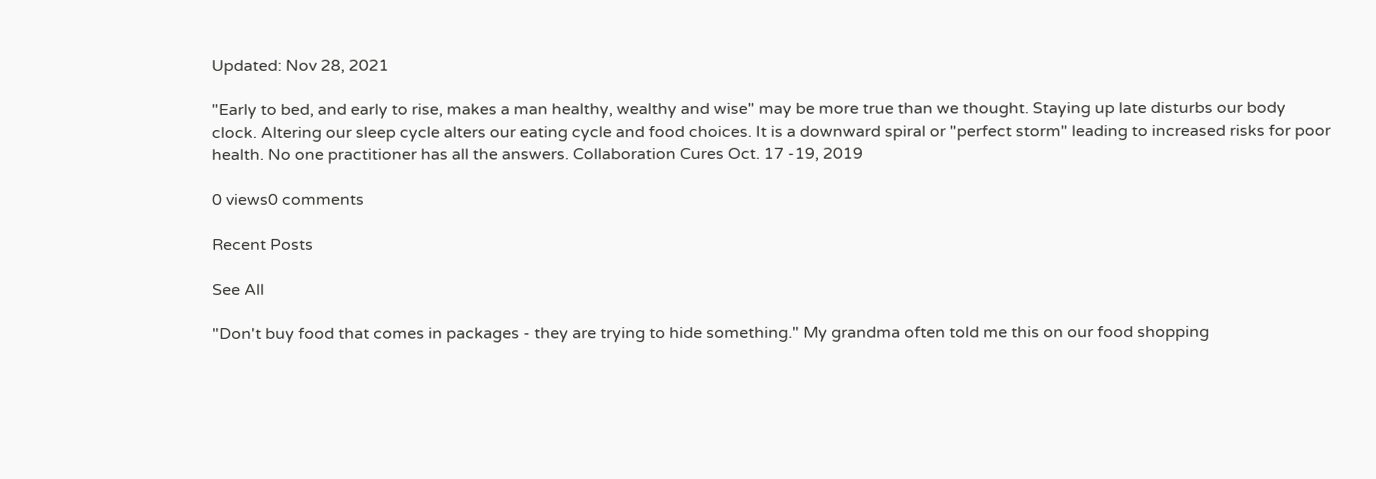Updated: Nov 28, 2021

"Early to bed, and early to rise, makes a man healthy, wealthy and wise" may be more true than we thought. Staying up late disturbs our body clock. Altering our sleep cycle alters our eating cycle and food choices. It is a downward spiral or "perfect storm" leading to increased risks for poor health. No one practitioner has all the answers. Collaboration Cures Oct. 17 -19, 2019

0 views0 comments

Recent Posts

See All

"Don't buy food that comes in packages - they are trying to hide something." My grandma often told me this on our food shopping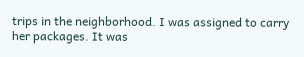trips in the neighborhood. I was assigned to carry her packages. It was